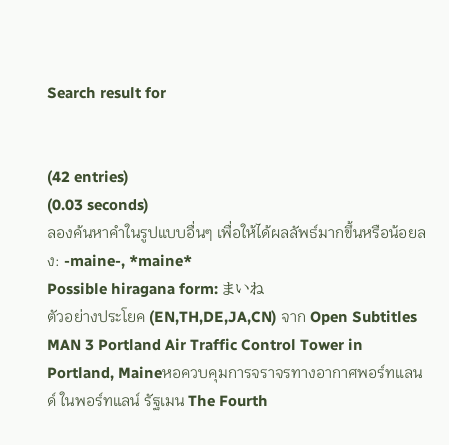Search result for


(42 entries)
(0.03 seconds)
ลองค้นหาคำในรูปแบบอื่นๆ เพื่อให้ได้ผลลัพธ์มากขึ้นหรือน้อยลง: -maine-, *maine*
Possible hiragana form: まいね
ตัวอย่างประโยค (EN,TH,DE,JA,CN) จาก Open Subtitles
MAN 3 Portland Air Traffic Control Tower in Portland, Maineหอควบคุมการจราจรทางอากาศพอร์ทแลนด์ ในพอร์ทแลน์ รัฐเมน The Fourth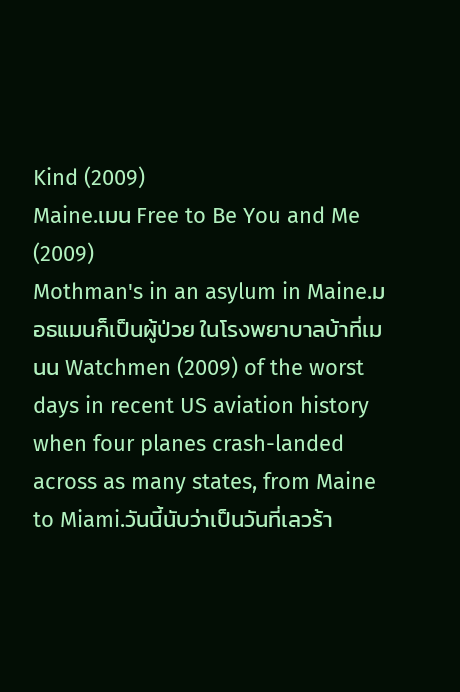Kind (2009)
Maine.เมน Free to Be You and Me (2009)
Mothman's in an asylum in Maine.มอธแมนก็เป็นผู้ป่วย ในโรงพยาบาลบ้าที่เมนน Watchmen (2009) of the worst days in recent US aviation history when four planes crash-landed across as many states, from Maine to Miami.วันนี้นับว่าเป็นวันที่เลวร้า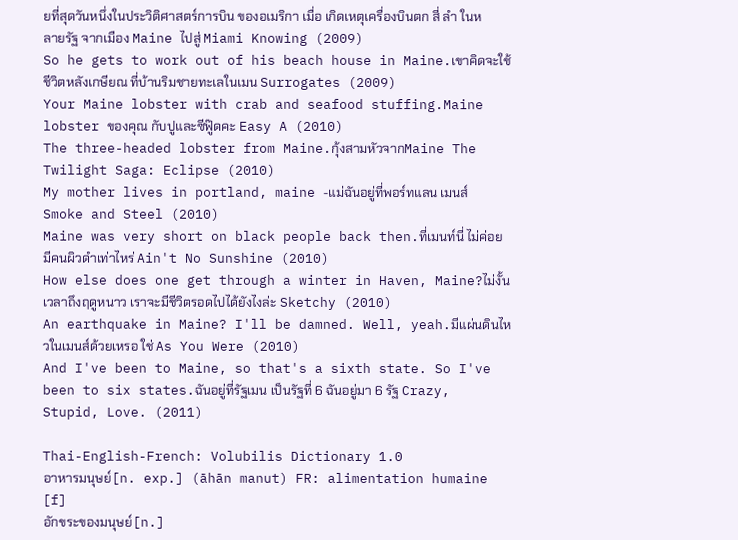ยที่สุดวันหนึ่งในประวิติศาสตร์การบิน ของอเมริกา เมื่อ เกิดเหตุเครื่องบินตก สี่ ลำ ในหลายรัฐ จากเมือง Maine ไปสู่ Miami Knowing (2009)
So he gets to work out of his beach house in Maine.เขาคิดจะใช้ชีวิตหลังเกษียณ ที่บ้านริมชายทะเลในเมน Surrogates (2009)
Your Maine lobster with crab and seafood stuffing.Maine lobster ของคุณ กับปูและซีฟู๊ดคะ Easy A (2010)
The three-headed lobster from Maine.กุ้งสามหัวจากMaine The Twilight Saga: Eclipse (2010)
My mother lives in portland, maine -แม่ฉันอยู่ที่พอร์ทแลน เมนส์ Smoke and Steel (2010)
Maine was very short on black people back then.ที่เมนท์นี่ ไม่ค่อยมีคนผิวดำเท่าไหร่ Ain't No Sunshine (2010)
How else does one get through a winter in Haven, Maine?ไม่งั้น เวลาถึงฤดูหนาว เราจะมีชีวิตรอดไปได้ยังไงล่ะ Sketchy (2010)
An earthquake in Maine? I'll be damned. Well, yeah.มีแผ่นดินไหวในเมนส์ด้วยเหรอ ใช่ As You Were (2010)
And I've been to Maine, so that's a sixth state. So I've been to six states.ฉันอยู่ที่รัฐเมน เป็นรัฐที่ 6 ฉันอยู่มา 6 รัฐ Crazy, Stupid, Love. (2011)

Thai-English-French: Volubilis Dictionary 1.0
อาหารมนุษย์[n. exp.] (āhān manut) FR: alimentation humaine [f]
อักขระของมนุษย์[n.]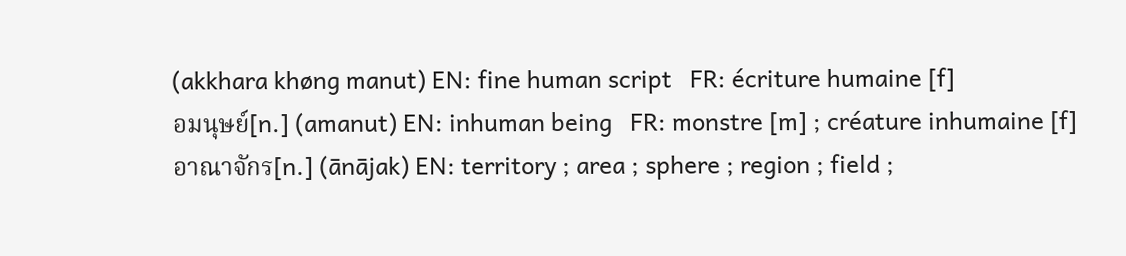(akkhara khøng manut) EN: fine human script   FR: écriture humaine [f]
อมนุษย์[n.] (amanut) EN: inhuman being   FR: monstre [m] ; créature inhumaine [f]
อาณาจักร[n.] (ānājak) EN: territory ; area ; sphere ; region ; field ;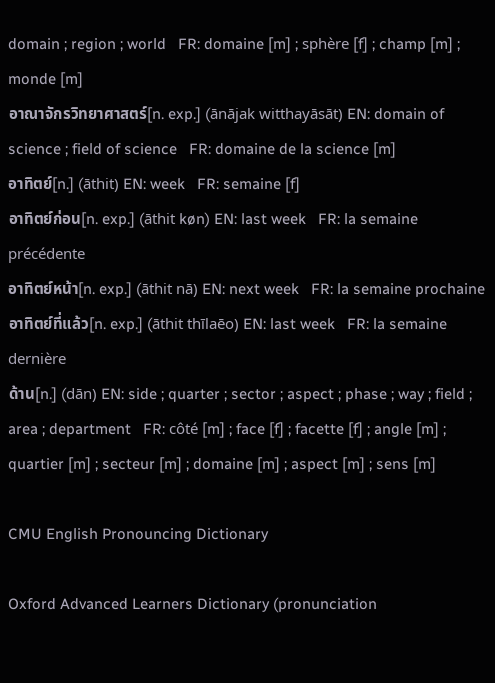domain ; region ; world   FR: domaine [m] ; sphère [f] ; champ [m] ; monde [m]
อาณาจักรวิทยาศาสตร์[n. exp.] (ānājak witthayāsāt) EN: domain of science ; field of science   FR: domaine de la science [m]
อาทิตย์[n.] (āthit) EN: week   FR: semaine [f]
อาทิตย์ก่อน[n. exp.] (āthit køn) EN: last week   FR: la semaine précédente
อาทิตย์หน้า[n. exp.] (āthit nā) EN: next week   FR: la semaine prochaine
อาทิตย์ที่แล้ว[n. exp.] (āthit thīlaēo) EN: last week   FR: la semaine dernière
ด้าน[n.] (dān) EN: side ; quarter ; sector ; aspect ; phase ; way ; field ; area ; department   FR: côté [m] ; face [f] ; facette [f] ; angle [m] ; quartier [m] ; secteur [m] ; domaine [m] ; aspect [m] ; sens [m]

CMU English Pronouncing Dictionary

Oxford Advanced Learners Dictionary (pronunciation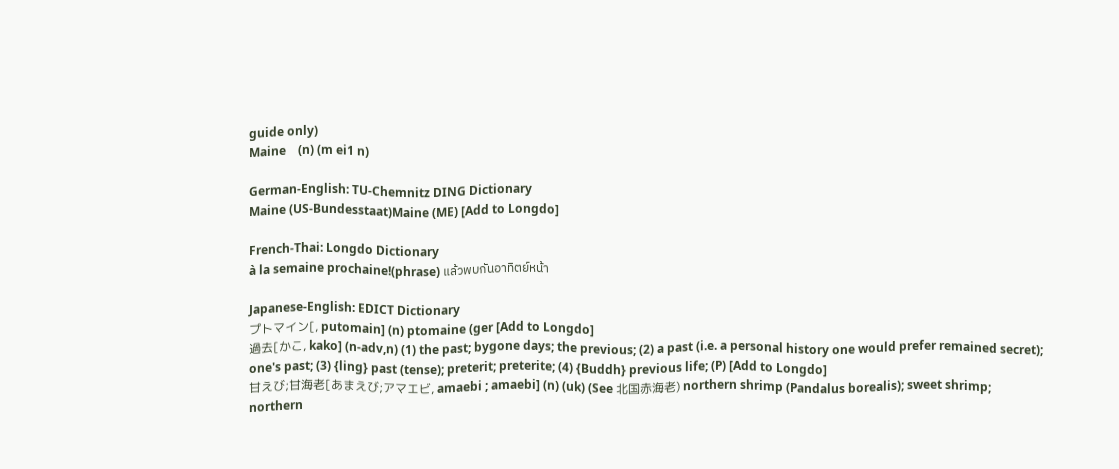guide only)
Maine    (n) (m ei1 n)

German-English: TU-Chemnitz DING Dictionary
Maine (US-Bundesstaat)Maine (ME) [Add to Longdo]

French-Thai: Longdo Dictionary
à la semaine prochaine!(phrase) แล้วพบกันอาทิตย์หน้า

Japanese-English: EDICT Dictionary
プトマイン[, putomain] (n) ptomaine (ger [Add to Longdo]
過去[かこ, kako] (n-adv,n) (1) the past; bygone days; the previous; (2) a past (i.e. a personal history one would prefer remained secret); one's past; (3) {ling} past (tense); preterit; preterite; (4) {Buddh} previous life; (P) [Add to Longdo]
甘えび;甘海老[あまえび;アマエビ, amaebi ; amaebi] (n) (uk) (See 北国赤海老) northern shrimp (Pandalus borealis); sweet shrimp; northern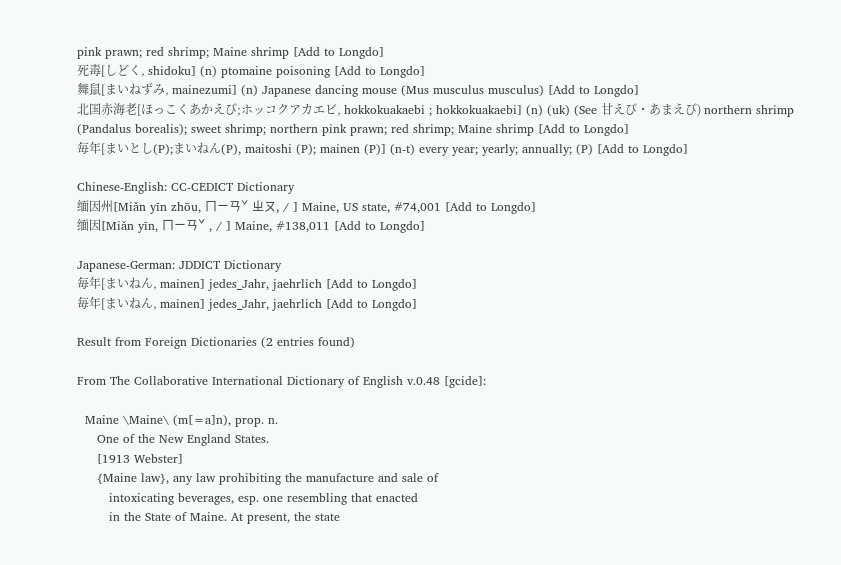pink prawn; red shrimp; Maine shrimp [Add to Longdo]
死毒[しどく, shidoku] (n) ptomaine poisoning [Add to Longdo]
舞鼠[まいねずみ, mainezumi] (n) Japanese dancing mouse (Mus musculus musculus) [Add to Longdo]
北国赤海老[ほっこくあかえび;ホッコクアカエビ, hokkokuakaebi ; hokkokuakaebi] (n) (uk) (See 甘えび・あまえび) northern shrimp (Pandalus borealis); sweet shrimp; northern pink prawn; red shrimp; Maine shrimp [Add to Longdo]
毎年[まいとし(P);まいねん(P), maitoshi (P); mainen (P)] (n-t) every year; yearly; annually; (P) [Add to Longdo]

Chinese-English: CC-CEDICT Dictionary
缅因州[Miǎn yīn zhōu, ㄇㄧㄢˇ ㄓㄡ, / ] Maine, US state, #74,001 [Add to Longdo]
缅因[Miǎn yīn, ㄇㄧㄢˇ , / ] Maine, #138,011 [Add to Longdo]

Japanese-German: JDDICT Dictionary
毎年[まいねん, mainen] jedes_Jahr, jaehrlich [Add to Longdo]
毎年[まいねん, mainen] jedes_Jahr, jaehrlich [Add to Longdo]

Result from Foreign Dictionaries (2 entries found)

From The Collaborative International Dictionary of English v.0.48 [gcide]:

  Maine \Maine\ (m[=a]n), prop. n.
     One of the New England States.
     [1913 Webster]
     {Maine law}, any law prohibiting the manufacture and sale of
        intoxicating beverages, esp. one resembling that enacted
        in the State of Maine. At present, the state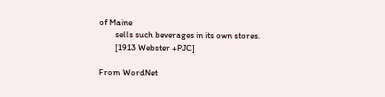of Maine
        sells such beverages in its own stores.
        [1913 Webster +PJC]

From WordNet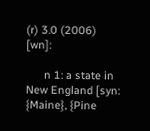(r) 3.0 (2006) [wn]:

      n 1: a state in New England [syn: {Maine}, {Pine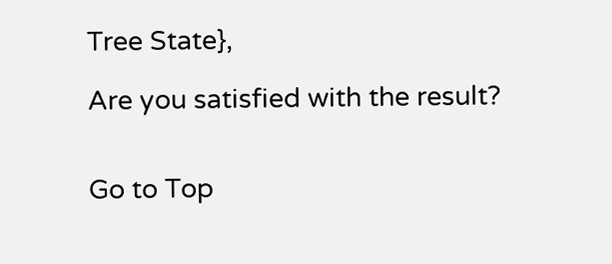Tree State},

Are you satisfied with the result?


Go to Top